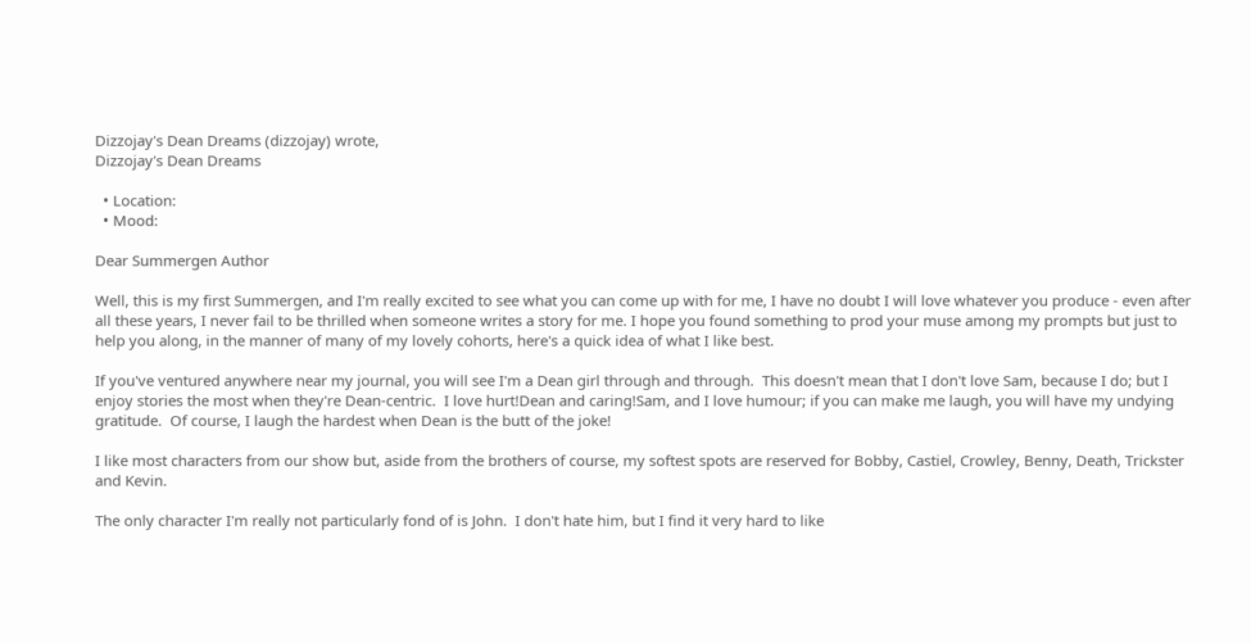Dizzojay's Dean Dreams (dizzojay) wrote,
Dizzojay's Dean Dreams

  • Location:
  • Mood:

Dear Summergen Author

Well, this is my first Summergen, and I'm really excited to see what you can come up with for me, I have no doubt I will love whatever you produce - even after all these years, I never fail to be thrilled when someone writes a story for me. I hope you found something to prod your muse among my prompts but just to help you along, in the manner of many of my lovely cohorts, here's a quick idea of what I like best.

If you've ventured anywhere near my journal, you will see I'm a Dean girl through and through.  This doesn't mean that I don't love Sam, because I do; but I enjoy stories the most when they're Dean-centric.  I love hurt!Dean and caring!Sam, and I love humour; if you can make me laugh, you will have my undying gratitude.  Of course, I laugh the hardest when Dean is the butt of the joke!

I like most characters from our show but, aside from the brothers of course, my softest spots are reserved for Bobby, Castiel, Crowley, Benny, Death, Trickster and Kevin.

The only character I'm really not particularly fond of is John.  I don't hate him, but I find it very hard to like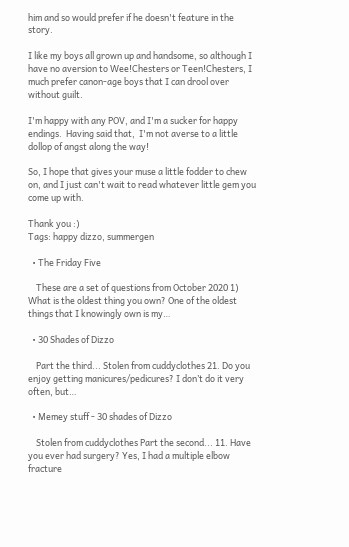him and so would prefer if he doesn't feature in the story.

I like my boys all grown up and handsome, so although I have no aversion to Wee!Chesters or Teen!Chesters, I much prefer canon-age boys that I can drool over without guilt.

I'm happy with any POV, and I'm a sucker for happy endings.  Having said that,  I'm not averse to a little dollop of angst along the way!

So, I hope that gives your muse a little fodder to chew on, and I just can't wait to read whatever little gem you come up with.

Thank you :)
Tags: happy dizzo, summergen

  • The Friday Five

    These are a set of questions from October 2020 1) What is the oldest thing you own? One of the oldest things that I knowingly own is my…

  • 30 Shades of Dizzo

    Part the third... Stolen from cuddyclothes 21. Do you enjoy getting manicures/pedicures? I don’t do it very often, but…

  • Memey stuff - 30 shades of Dizzo

    Stolen from cuddyclothes Part the second... 11. Have you ever had surgery? Yes, I had a multiple elbow fracture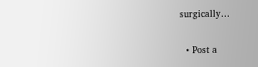surgically…

  • Post a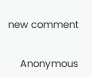new comment


    Anonymous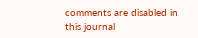comments are disabled in this journal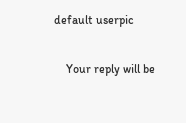default userpic

    Your reply will be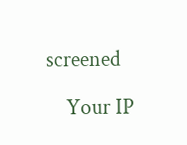screened

    Your IP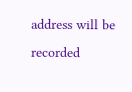address will be recorded